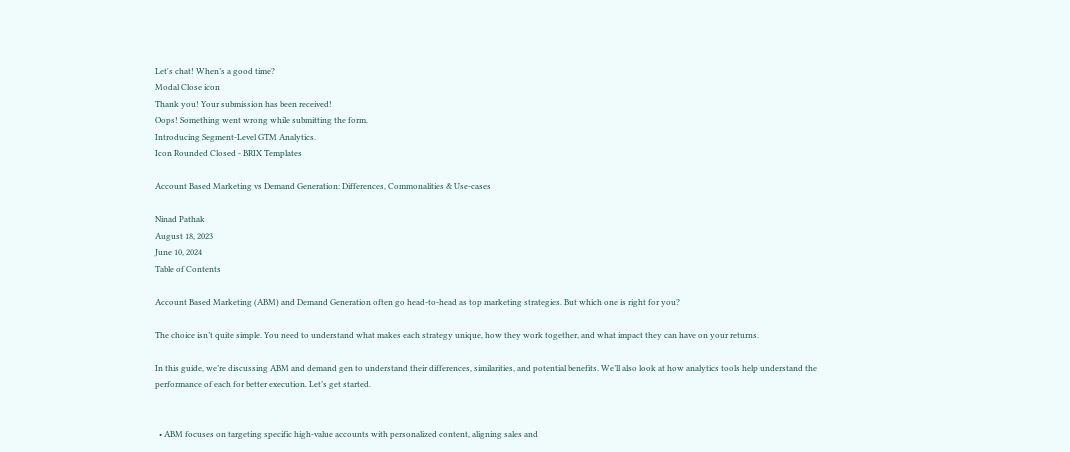Let's chat! When’s a good time?
Modal Close icon
Thank you! Your submission has been received!
Oops! Something went wrong while submitting the form.
Introducing Segment-Level GTM Analytics.
Icon Rounded Closed - BRIX Templates

Account Based Marketing vs Demand Generation: Differences, Commonalities & Use-cases

Ninad Pathak
August 18, 2023
June 10, 2024
Table of Contents

Account Based Marketing (ABM) and Demand Generation often go head-to-head as top marketing strategies. But which one is right for you?

The choice isn’t quite simple. You need to understand what makes each strategy unique, how they work together, and what impact they can have on your returns.

In this guide, we’re discussing ABM and demand gen to understand their differences, similarities, and potential benefits. We’ll also look at how analytics tools help understand the performance of each for better execution. Let’s get started.


  • ABM focuses on targeting specific high-value accounts with personalized content, aligning sales and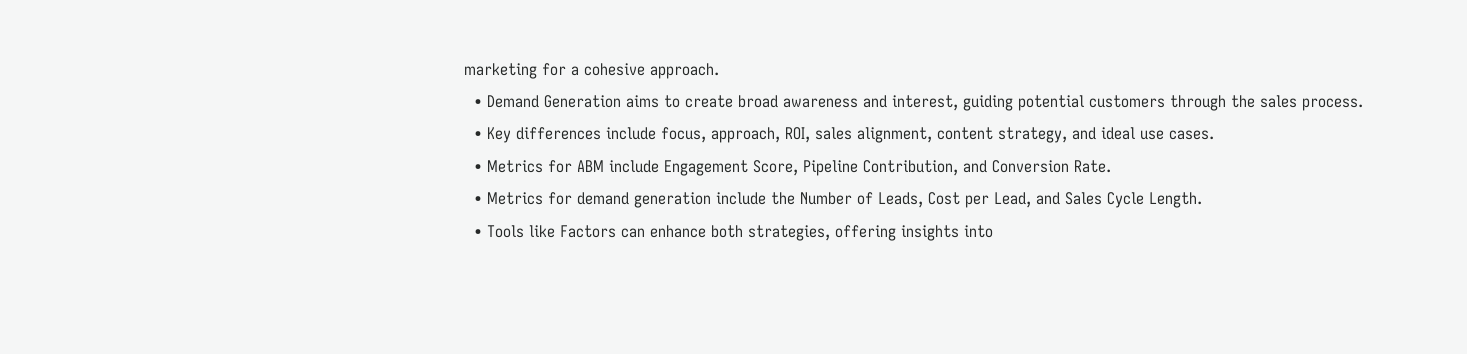marketing for a cohesive approach.
  • Demand Generation aims to create broad awareness and interest, guiding potential customers through the sales process.
  • Key differences include focus, approach, ROI, sales alignment, content strategy, and ideal use cases.
  • Metrics for ABM include Engagement Score, Pipeline Contribution, and Conversion Rate.
  • Metrics for demand generation include the Number of Leads, Cost per Lead, and Sales Cycle Length.
  • Tools like Factors can enhance both strategies, offering insights into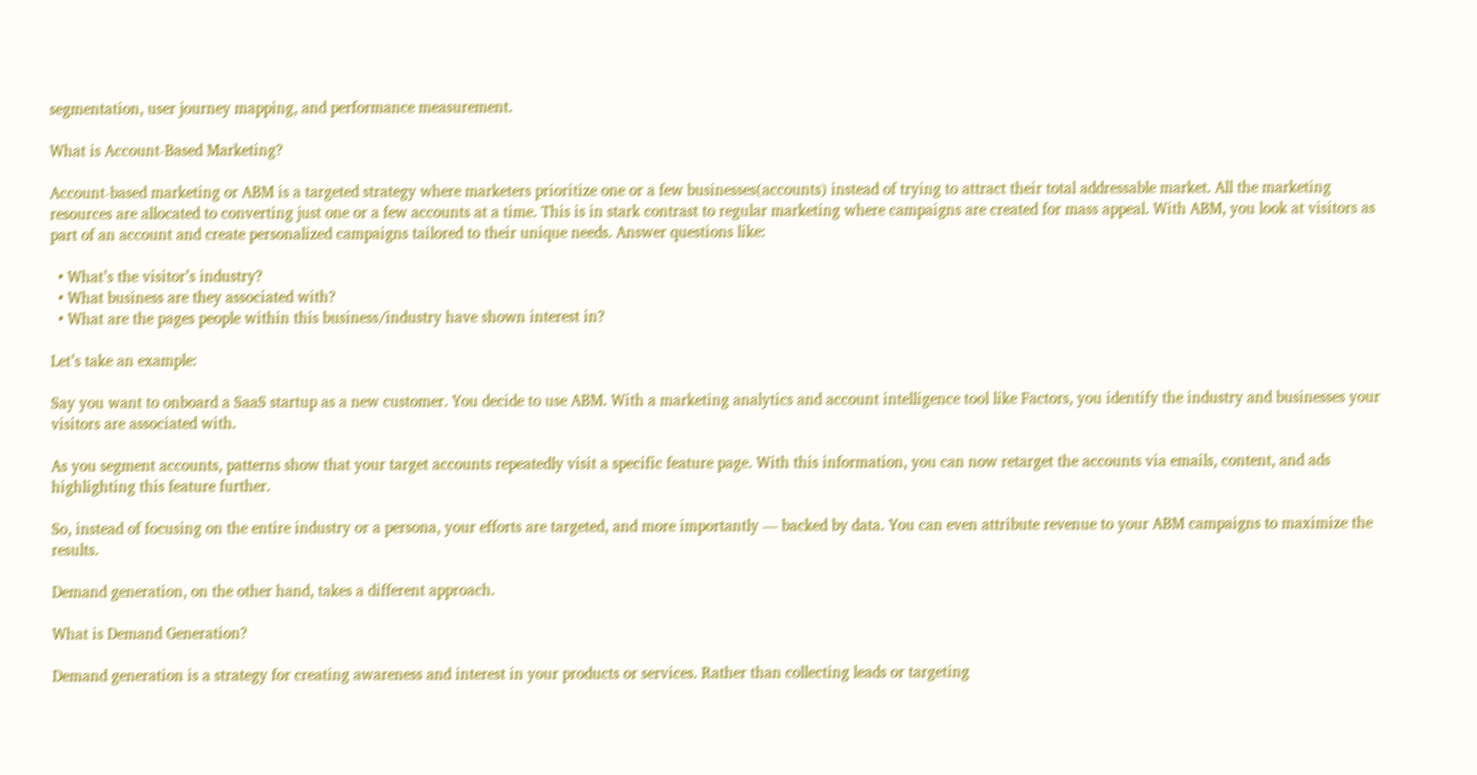segmentation, user journey mapping, and performance measurement.

What is Account-Based Marketing?

Account-based marketing or ABM is a targeted strategy where marketers prioritize one or a few businesses(accounts) instead of trying to attract their total addressable market. All the marketing resources are allocated to converting just one or a few accounts at a time. This is in stark contrast to regular marketing where campaigns are created for mass appeal. With ABM, you look at visitors as part of an account and create personalized campaigns tailored to their unique needs. Answer questions like:

  • What’s the visitor’s industry?
  • What business are they associated with?
  • What are the pages people within this business/industry have shown interest in?

Let’s take an example:

Say you want to onboard a SaaS startup as a new customer. You decide to use ABM. With a marketing analytics and account intelligence tool like Factors, you identify the industry and businesses your visitors are associated with.

As you segment accounts, patterns show that your target accounts repeatedly visit a specific feature page. With this information, you can now retarget the accounts via emails, content, and ads highlighting this feature further.

So, instead of focusing on the entire industry or a persona, your efforts are targeted, and more importantly — backed by data. You can even attribute revenue to your ABM campaigns to maximize the results.

Demand generation, on the other hand, takes a different approach.

What is Demand Generation?

Demand generation is a strategy for creating awareness and interest in your products or services. Rather than collecting leads or targeting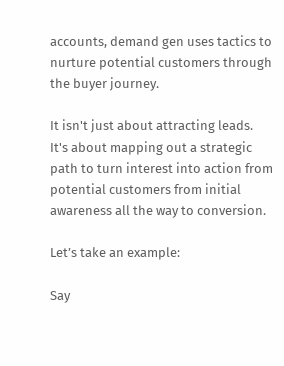accounts, demand gen uses tactics to nurture potential customers through the buyer journey.

It isn't just about attracting leads. It's about mapping out a strategic path to turn interest into action from potential customers from initial awareness all the way to conversion.

Let’s take an example:

Say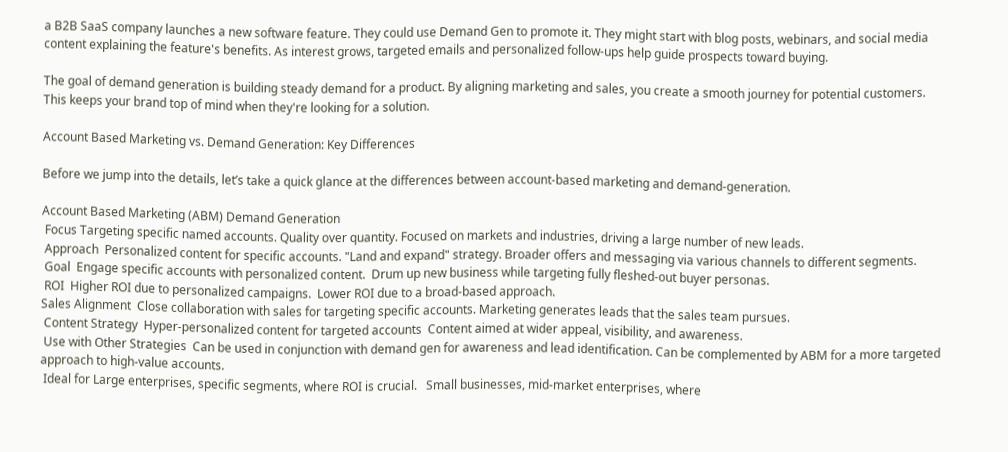a B2B SaaS company launches a new software feature. They could use Demand Gen to promote it. They might start with blog posts, webinars, and social media content explaining the feature's benefits. As interest grows, targeted emails and personalized follow-ups help guide prospects toward buying.

The goal of demand generation is building steady demand for a product. By aligning marketing and sales, you create a smooth journey for potential customers. This keeps your brand top of mind when they're looking for a solution.

Account Based Marketing vs. Demand Generation: Key Differences

Before we jump into the details, let’s take a quick glance at the differences between account-based marketing and demand-generation.

Account Based Marketing (ABM) Demand Generation
 Focus Targeting specific named accounts. Quality over quantity. Focused on markets and industries, driving a large number of new leads.
 Approach  Personalized content for specific accounts. "Land and expand" strategy. Broader offers and messaging via various channels to different segments.
 Goal  Engage specific accounts with personalized content.  Drum up new business while targeting fully fleshed-out buyer personas.
 ROI  Higher ROI due to personalized campaigns.  Lower ROI due to a broad-based approach.
Sales Alignment  Close collaboration with sales for targeting specific accounts. Marketing generates leads that the sales team pursues.
 Content Strategy  Hyper-personalized content for targeted accounts  Content aimed at wider appeal, visibility, and awareness.
 Use with Other Strategies  Can be used in conjunction with demand gen for awareness and lead identification. Can be complemented by ABM for a more targeted approach to high-value accounts.
 Ideal for Large enterprises, specific segments, where ROI is crucial.   Small businesses, mid-market enterprises, where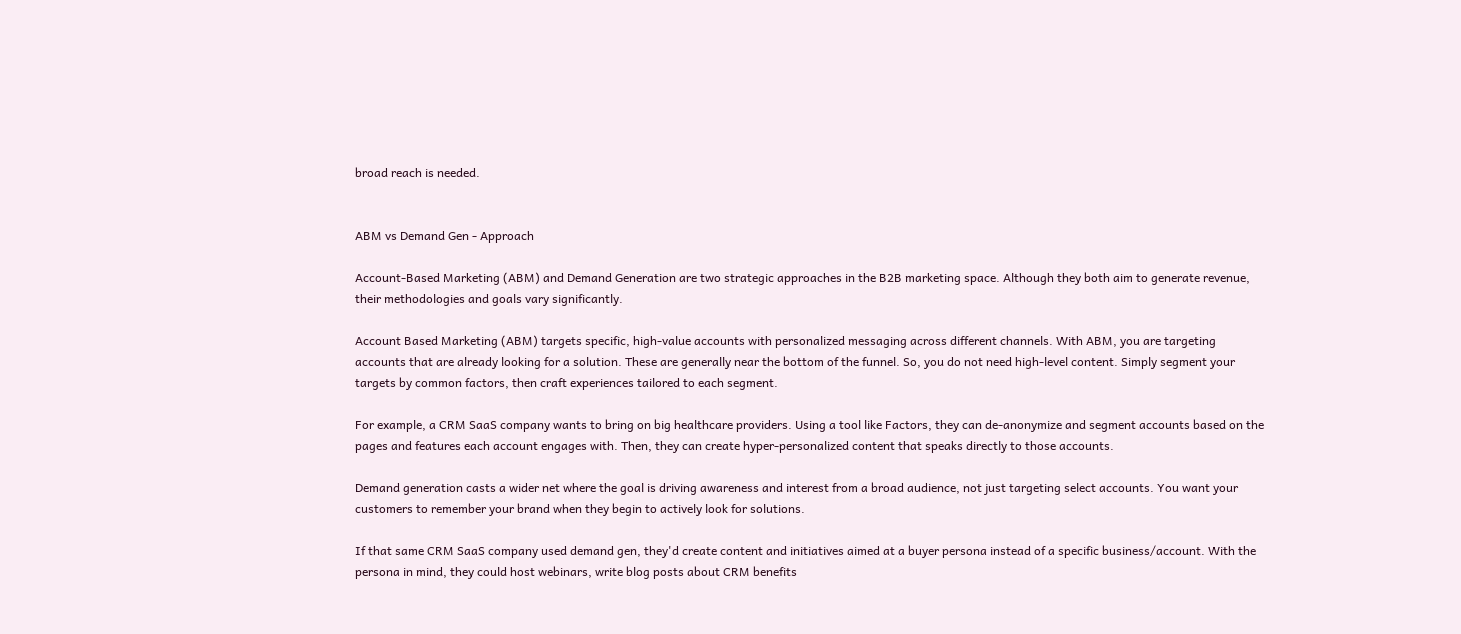broad reach is needed.


ABM vs Demand Gen - Approach

Account-Based Marketing (ABM) and Demand Generation are two strategic approaches in the B2B marketing space. Although they both aim to generate revenue, their methodologies and goals vary significantly.

Account Based Marketing (ABM) targets specific, high-value accounts with personalized messaging across different channels. With ABM, you are targeting accounts that are already looking for a solution. These are generally near the bottom of the funnel. So, you do not need high-level content. Simply segment your targets by common factors, then craft experiences tailored to each segment.

For example, a CRM SaaS company wants to bring on big healthcare providers. Using a tool like Factors, they can de-anonymize and segment accounts based on the pages and features each account engages with. Then, they can create hyper-personalized content that speaks directly to those accounts.

Demand generation casts a wider net where the goal is driving awareness and interest from a broad audience, not just targeting select accounts. You want your customers to remember your brand when they begin to actively look for solutions.

If that same CRM SaaS company used demand gen, they'd create content and initiatives aimed at a buyer persona instead of a specific business/account. With the persona in mind, they could host webinars, write blog posts about CRM benefits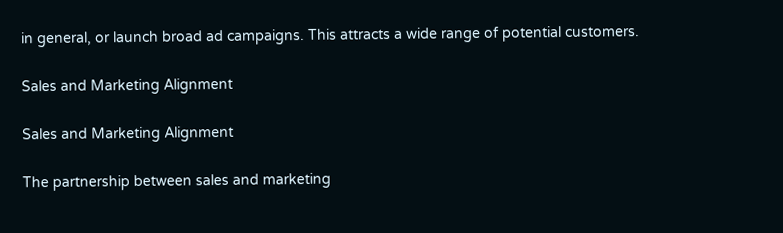in general, or launch broad ad campaigns. This attracts a wide range of potential customers.

Sales and Marketing Alignment

Sales and Marketing Alignment

The partnership between sales and marketing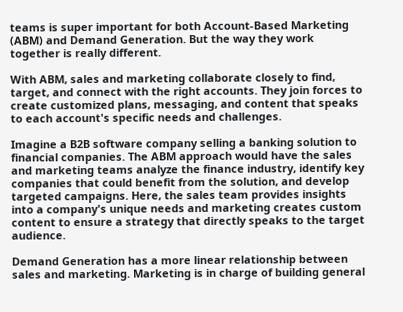teams is super important for both Account-Based Marketing (ABM) and Demand Generation. But the way they work together is really different.

With ABM, sales and marketing collaborate closely to find, target, and connect with the right accounts. They join forces to create customized plans, messaging, and content that speaks to each account's specific needs and challenges.

Imagine a B2B software company selling a banking solution to financial companies. The ABM approach would have the sales and marketing teams analyze the finance industry, identify key companies that could benefit from the solution, and develop targeted campaigns. Here, the sales team provides insights into a company's unique needs and marketing creates custom content to ensure a strategy that directly speaks to the target audience.

Demand Generation has a more linear relationship between sales and marketing. Marketing is in charge of building general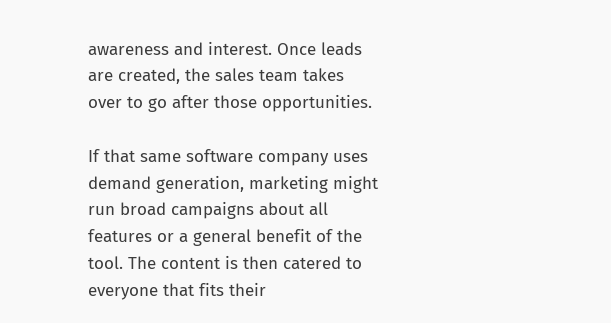awareness and interest. Once leads are created, the sales team takes over to go after those opportunities.

If that same software company uses demand generation, marketing might run broad campaigns about all features or a general benefit of the tool. The content is then catered to everyone that fits their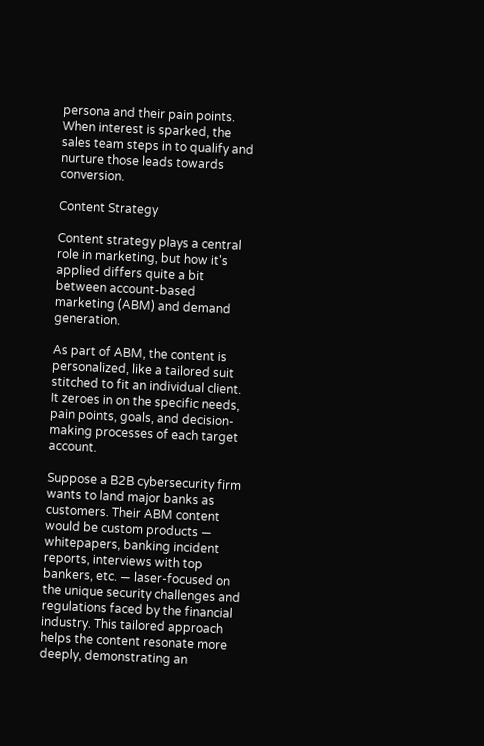persona and their pain points. When interest is sparked, the sales team steps in to qualify and nurture those leads towards conversion.

Content Strategy

Content strategy plays a central role in marketing, but how it's applied differs quite a bit between account-based marketing (ABM) and demand generation.

As part of ABM, the content is personalized, like a tailored suit stitched to fit an individual client. It zeroes in on the specific needs, pain points, goals, and decision-making processes of each target account.

Suppose a B2B cybersecurity firm wants to land major banks as customers. Their ABM content would be custom products — whitepapers, banking incident reports, interviews with top bankers, etc. — laser-focused on the unique security challenges and regulations faced by the financial industry. This tailored approach helps the content resonate more deeply, demonstrating an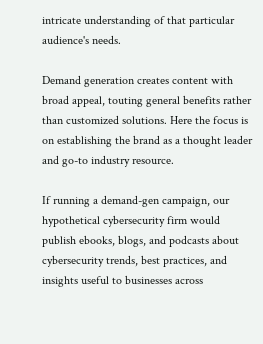intricate understanding of that particular audience's needs.

Demand generation creates content with broad appeal, touting general benefits rather than customized solutions. Here the focus is on establishing the brand as a thought leader and go-to industry resource.

If running a demand-gen campaign, our hypothetical cybersecurity firm would publish ebooks, blogs, and podcasts about cybersecurity trends, best practices, and insights useful to businesses across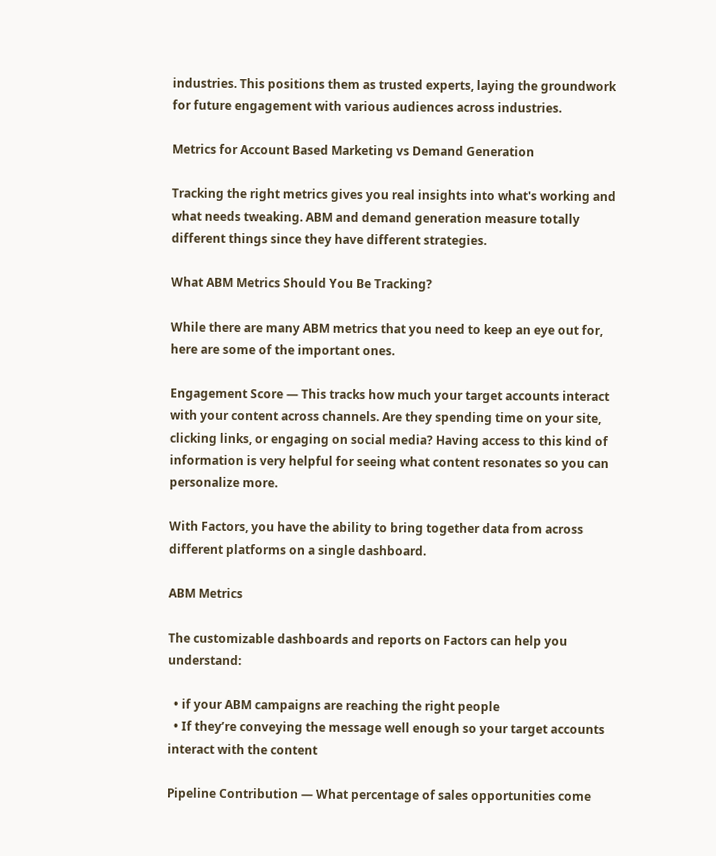industries. This positions them as trusted experts, laying the groundwork for future engagement with various audiences across industries.

Metrics for Account Based Marketing vs Demand Generation

Tracking the right metrics gives you real insights into what's working and what needs tweaking. ABM and demand generation measure totally different things since they have different strategies.

What ABM Metrics Should You Be Tracking?

While there are many ABM metrics that you need to keep an eye out for, here are some of the important ones.

Engagement Score — This tracks how much your target accounts interact with your content across channels. Are they spending time on your site, clicking links, or engaging on social media? Having access to this kind of information is very helpful for seeing what content resonates so you can personalize more.

With Factors, you have the ability to bring together data from across different platforms on a single dashboard.

ABM Metrics

The customizable dashboards and reports on Factors can help you understand:

  • if your ABM campaigns are reaching the right people
  • If they’re conveying the message well enough so your target accounts interact with the content

Pipeline Contribution — What percentage of sales opportunities come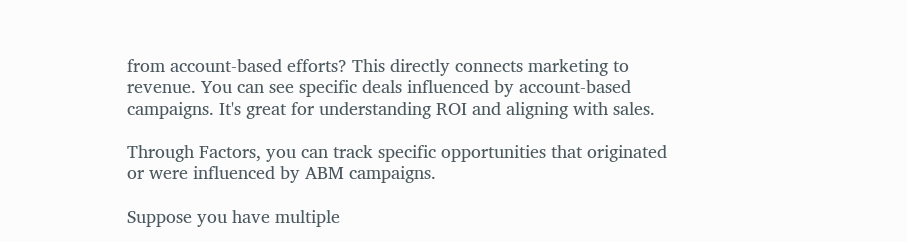from account-based efforts? This directly connects marketing to revenue. You can see specific deals influenced by account-based campaigns. It's great for understanding ROI and aligning with sales.

Through Factors, you can track specific opportunities that originated or were influenced by ABM campaigns.

Suppose you have multiple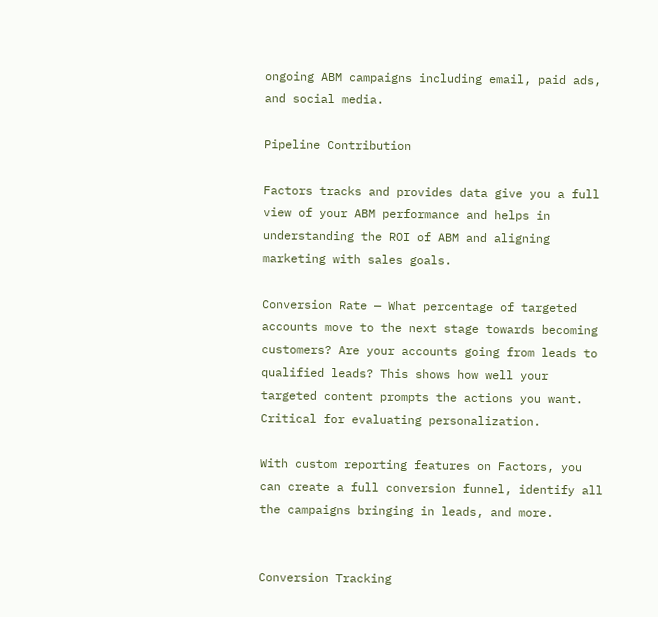ongoing ABM campaigns including email, paid ads, and social media.

Pipeline Contribution

Factors tracks and provides data give you a full view of your ABM performance and helps in understanding the ROI of ABM and aligning marketing with sales goals.

Conversion Rate — What percentage of targeted accounts move to the next stage towards becoming customers? Are your accounts going from leads to qualified leads? This shows how well your targeted content prompts the actions you want. Critical for evaluating personalization.

With custom reporting features on Factors, you can create a full conversion funnel, identify all the campaigns bringing in leads, and more.


Conversion Tracking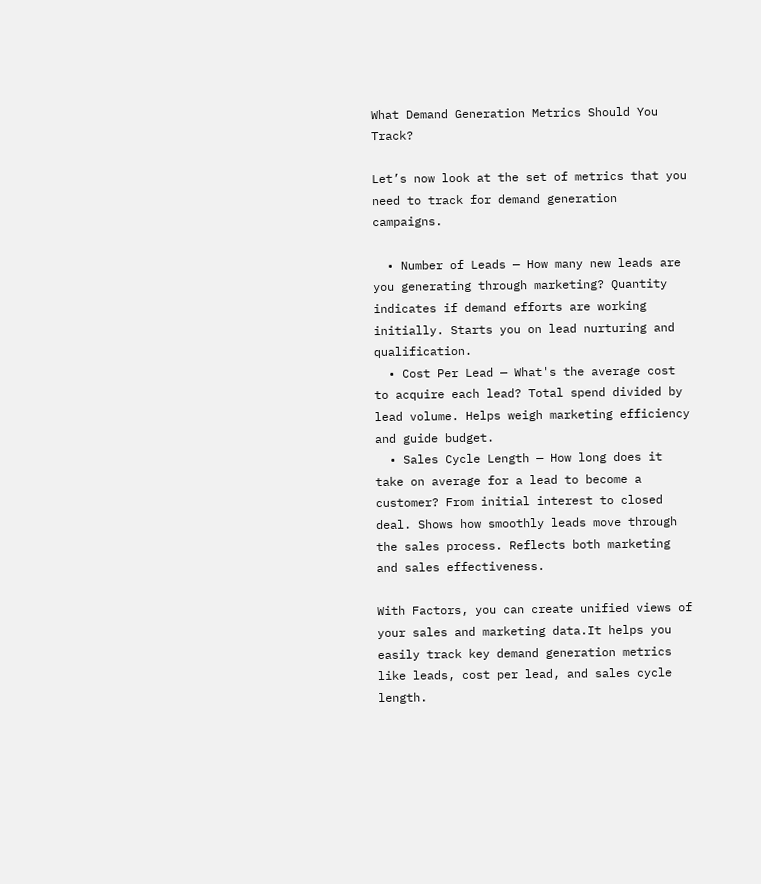What Demand Generation Metrics Should You Track?

Let’s now look at the set of metrics that you need to track for demand generation campaigns.

  • Number of Leads — How many new leads are you generating through marketing? Quantity indicates if demand efforts are working initially. Starts you on lead nurturing and qualification.
  • Cost Per Lead — What's the average cost to acquire each lead? Total spend divided by lead volume. Helps weigh marketing efficiency and guide budget.
  • Sales Cycle Length — How long does it take on average for a lead to become a customer? From initial interest to closed deal. Shows how smoothly leads move through the sales process. Reflects both marketing and sales effectiveness.

With Factors, you can create unified views of your sales and marketing data.It helps you easily track key demand generation metrics like leads, cost per lead, and sales cycle length.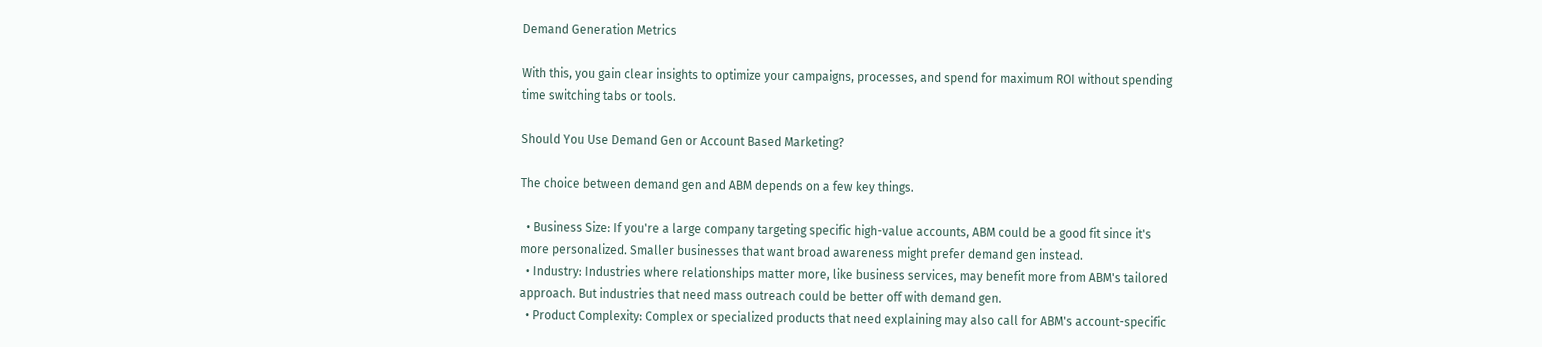Demand Generation Metrics

With this, you gain clear insights to optimize your campaigns, processes, and spend for maximum ROI without spending time switching tabs or tools.

Should You Use Demand Gen or Account Based Marketing?

The choice between demand gen and ABM depends on a few key things.

  • Business Size: If you're a large company targeting specific high-value accounts, ABM could be a good fit since it's more personalized. Smaller businesses that want broad awareness might prefer demand gen instead.
  • Industry: Industries where relationships matter more, like business services, may benefit more from ABM's tailored approach. But industries that need mass outreach could be better off with demand gen.
  • Product Complexity: Complex or specialized products that need explaining may also call for ABM's account-specific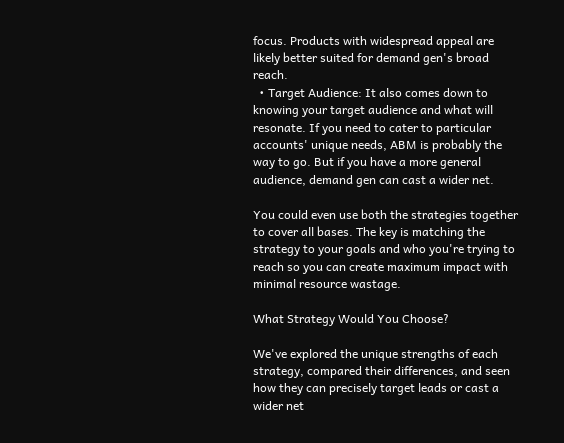focus. Products with widespread appeal are likely better suited for demand gen's broad reach.
  • Target Audience: It also comes down to knowing your target audience and what will resonate. If you need to cater to particular accounts' unique needs, ABM is probably the way to go. But if you have a more general audience, demand gen can cast a wider net.

You could even use both the strategies together to cover all bases. The key is matching the strategy to your goals and who you're trying to reach so you can create maximum impact with minimal resource wastage.

What Strategy Would You Choose?

We've explored the unique strengths of each strategy, compared their differences, and seen how they can precisely target leads or cast a wider net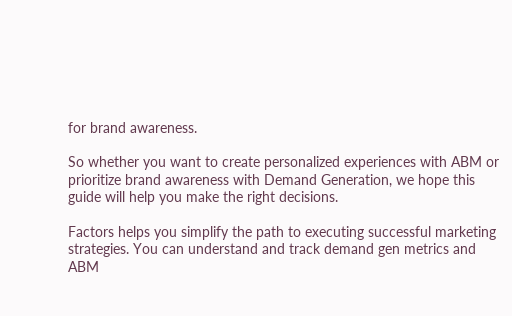for brand awareness.

So whether you want to create personalized experiences with ABM or prioritize brand awareness with Demand Generation, we hope this guide will help you make the right decisions.

Factors helps you simplify the path to executing successful marketing strategies. You can understand and track demand gen metrics and ABM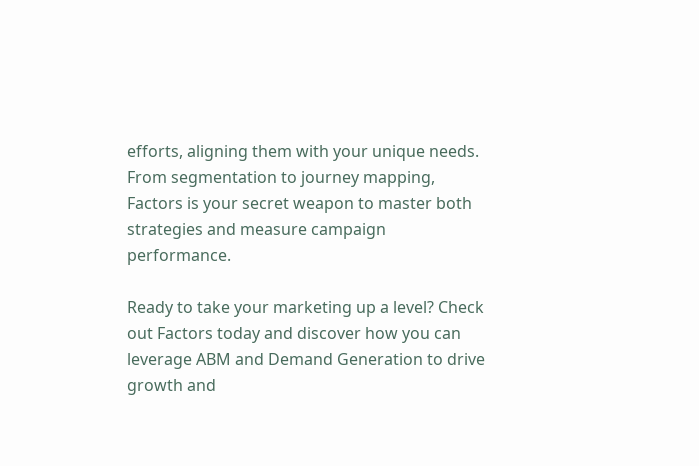efforts, aligning them with your unique needs. From segmentation to journey mapping, Factors is your secret weapon to master both strategies and measure campaign performance.

Ready to take your marketing up a level? Check out Factors today and discover how you can leverage ABM and Demand Generation to drive growth and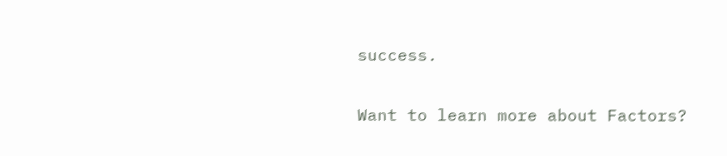success.

Want to learn more about Factors?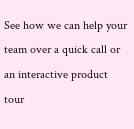See how we can help your team over a quick call or an interactive product tour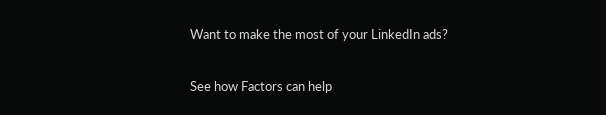Want to make the most of your LinkedIn ads?

See how Factors can help